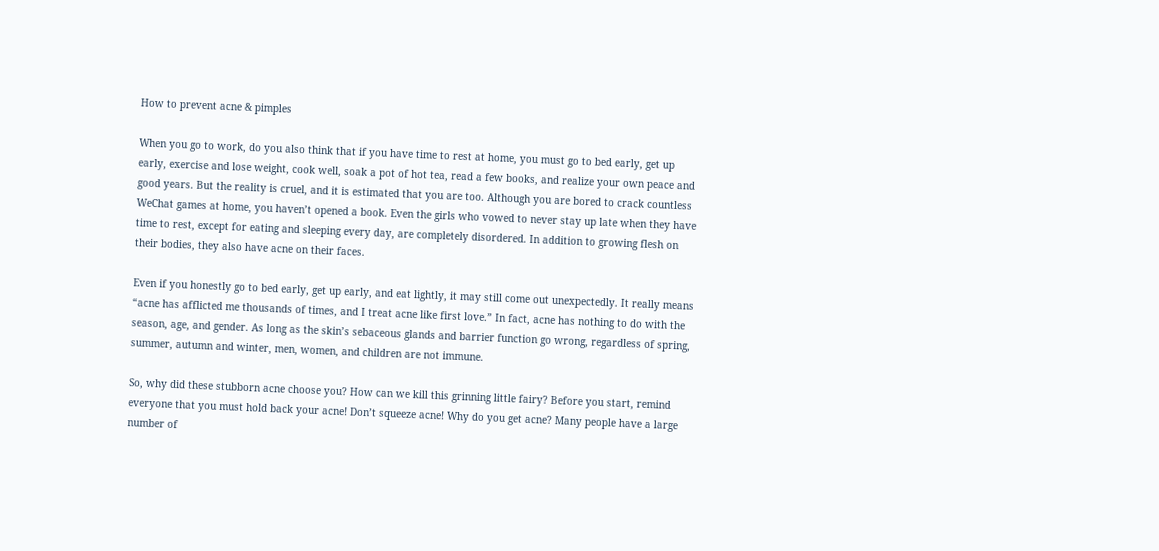How to prevent acne & pimples

When you go to work, do you also think that if you have time to rest at home, you must go to bed early, get up early, exercise and lose weight, cook well, soak a pot of hot tea, read a few books, and realize your own peace and good years. But the reality is cruel, and it is estimated that you are too. Although you are bored to crack countless WeChat games at home, you haven’t opened a book. Even the girls who vowed to never stay up late when they have time to rest, except for eating and sleeping every day, are completely disordered. In addition to growing flesh on their bodies, they also have acne on their faces.

Even if you honestly go to bed early, get up early, and eat lightly, it may still come out unexpectedly. It really means “acne has afflicted me thousands of times, and I treat acne like first love.” In fact, acne has nothing to do with the season, age, and gender. As long as the skin’s sebaceous glands and barrier function go wrong, regardless of spring, summer, autumn and winter, men, women, and children are not immune.

So, why did these stubborn acne choose you? How can we kill this grinning little fairy? Before you start, remind everyone that you must hold back your acne! Don’t squeeze acne! Why do you get acne? Many people have a large number of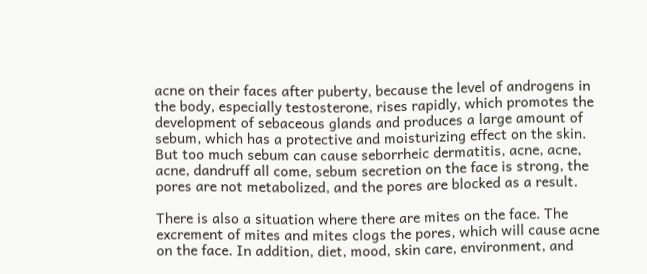acne on their faces after puberty, because the level of androgens in the body, especially testosterone, rises rapidly, which promotes the development of sebaceous glands and produces a large amount of sebum, which has a protective and moisturizing effect on the skin. But too much sebum can cause seborrheic dermatitis, acne, acne, acne, dandruff all come, sebum secretion on the face is strong, the pores are not metabolized, and the pores are blocked as a result.

There is also a situation where there are mites on the face. The excrement of mites and mites clogs the pores, which will cause acne on the face. In addition, diet, mood, skin care, environment, and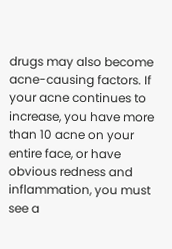drugs may also become acne-causing factors. If your acne continues to increase, you have more than 10 acne on your entire face, or have obvious redness and inflammation, you must see a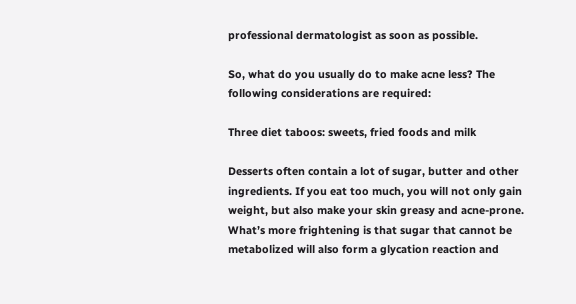professional dermatologist as soon as possible.

So, what do you usually do to make acne less? The following considerations are required:

Three diet taboos: sweets, fried foods and milk

Desserts often contain a lot of sugar, butter and other ingredients. If you eat too much, you will not only gain weight, but also make your skin greasy and acne-prone. What’s more frightening is that sugar that cannot be metabolized will also form a glycation reaction and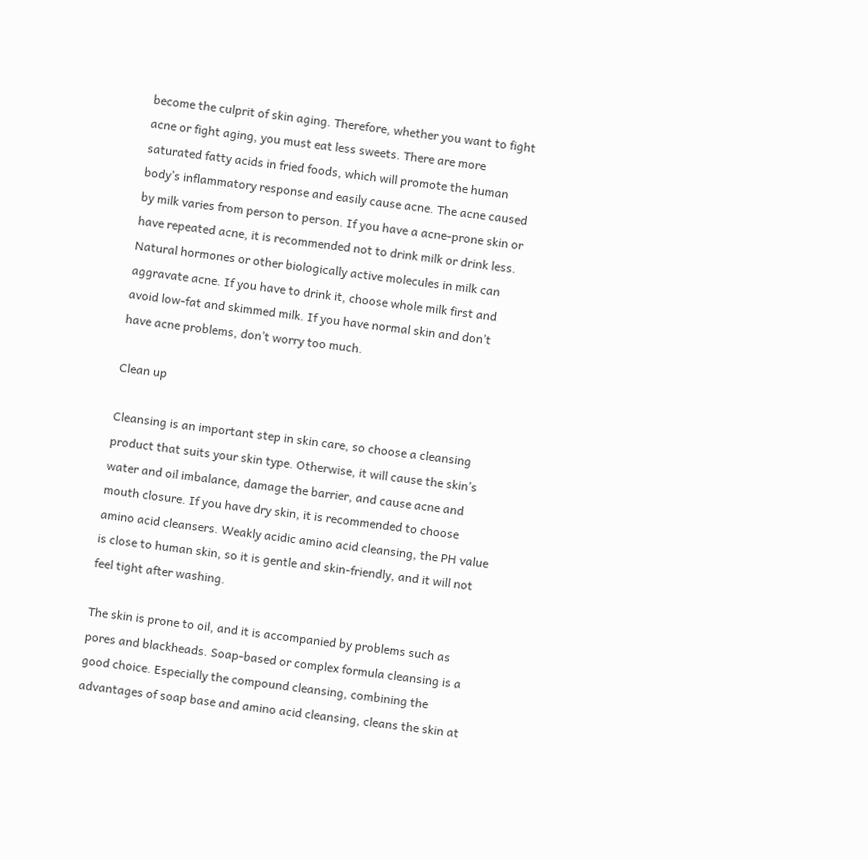become the culprit of skin aging. Therefore, whether you want to fight acne or fight aging, you must eat less sweets. There are more saturated fatty acids in fried foods, which will promote the human body’s inflammatory response and easily cause acne. The acne caused by milk varies from person to person. If you have a acne-prone skin or have repeated acne, it is recommended not to drink milk or drink less. Natural hormones or other biologically active molecules in milk can aggravate acne. If you have to drink it, choose whole milk first and avoid low-fat and skimmed milk. If you have normal skin and don’t have acne problems, don’t worry too much.

Clean up

Cleansing is an important step in skin care, so choose a cleansing product that suits your skin type. Otherwise, it will cause the skin’s water and oil imbalance, damage the barrier, and cause acne and mouth closure. If you have dry skin, it is recommended to choose amino acid cleansers. Weakly acidic amino acid cleansing, the PH value is close to human skin, so it is gentle and skin-friendly, and it will not feel tight after washing.

The skin is prone to oil, and it is accompanied by problems such as pores and blackheads. Soap-based or complex formula cleansing is a good choice. Especially the compound cleansing, combining the advantages of soap base and amino acid cleansing, cleans the skin at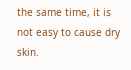the same time, it is not easy to cause dry skin.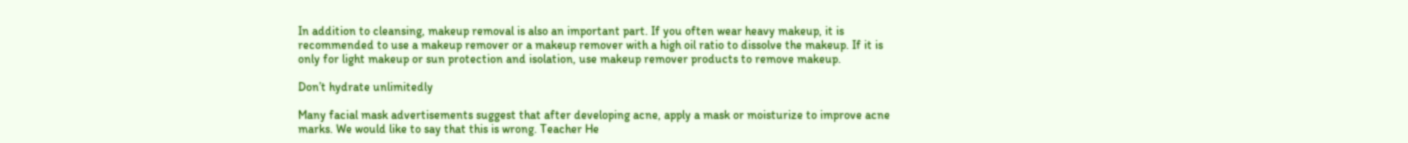In addition to cleansing, makeup removal is also an important part. If you often wear heavy makeup, it is recommended to use a makeup remover or a makeup remover with a high oil ratio to dissolve the makeup. If it is only for light makeup or sun protection and isolation, use makeup remover products to remove makeup.

Don’t hydrate unlimitedly

Many facial mask advertisements suggest that after developing acne, apply a mask or moisturize to improve acne marks. We would like to say that this is wrong. Teacher He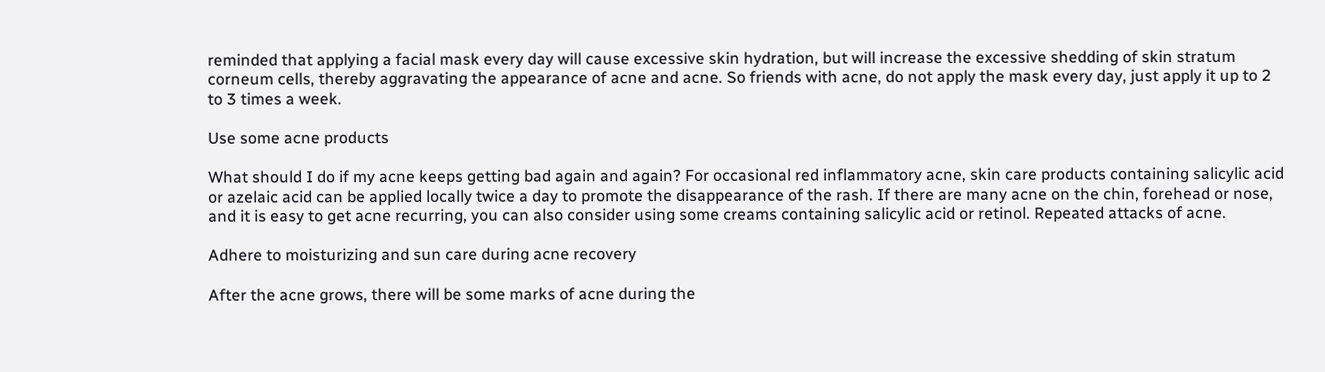reminded that applying a facial mask every day will cause excessive skin hydration, but will increase the excessive shedding of skin stratum corneum cells, thereby aggravating the appearance of acne and acne. So friends with acne, do not apply the mask every day, just apply it up to 2 to 3 times a week.

Use some acne products

What should I do if my acne keeps getting bad again and again? For occasional red inflammatory acne, skin care products containing salicylic acid or azelaic acid can be applied locally twice a day to promote the disappearance of the rash. If there are many acne on the chin, forehead or nose, and it is easy to get acne recurring, you can also consider using some creams containing salicylic acid or retinol. Repeated attacks of acne.

Adhere to moisturizing and sun care during acne recovery

After the acne grows, there will be some marks of acne during the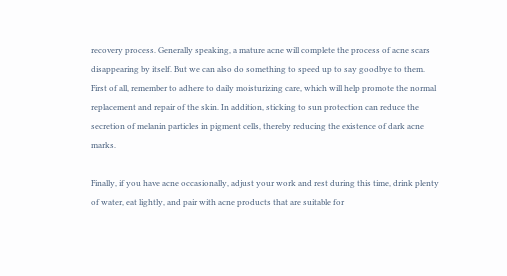recovery process. Generally speaking, a mature acne will complete the process of acne scars disappearing by itself. But we can also do something to speed up to say goodbye to them. First of all, remember to adhere to daily moisturizing care, which will help promote the normal replacement and repair of the skin. In addition, sticking to sun protection can reduce the secretion of melanin particles in pigment cells, thereby reducing the existence of dark acne marks.

Finally, if you have acne occasionally, adjust your work and rest during this time, drink plenty of water, eat lightly, and pair with acne products that are suitable for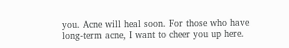you. Acne will heal soon. For those who have long-term acne, I want to cheer you up here.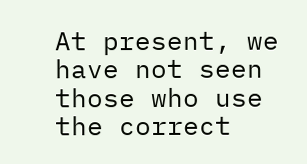At present, we have not seen those who use the correct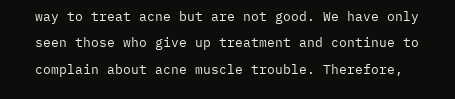way to treat acne but are not good. We have only seen those who give up treatment and continue to complain about acne muscle trouble. Therefore,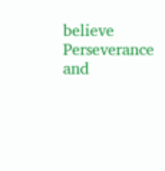believe Perseverance and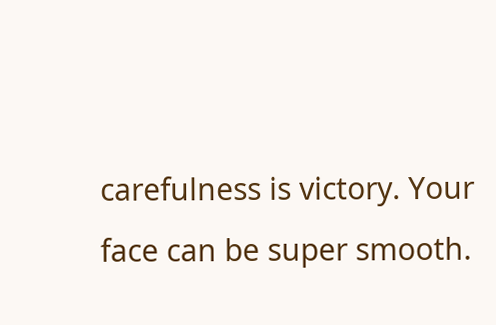carefulness is victory. Your face can be super smooth.